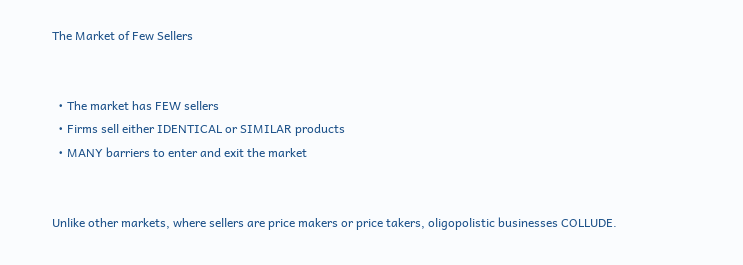The Market of Few Sellers


  • The market has FEW sellers
  • Firms sell either IDENTICAL or SIMILAR products
  • MANY barriers to enter and exit the market


Unlike other markets, where sellers are price makers or price takers, oligopolistic businesses COLLUDE.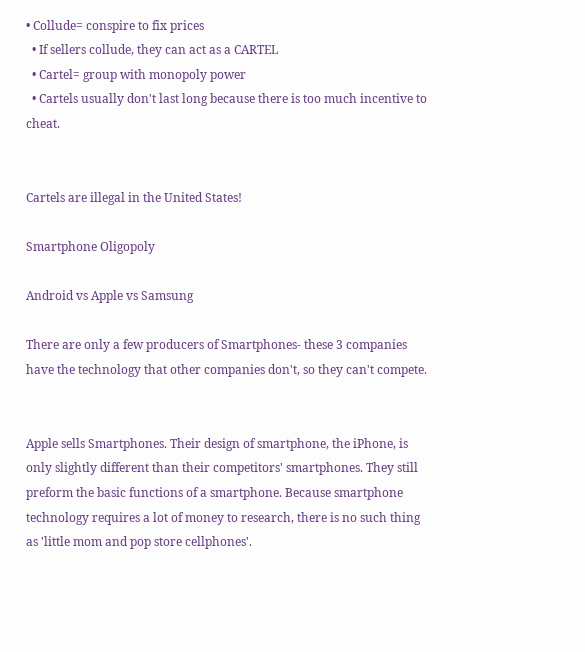• Collude= conspire to fix prices
  • If sellers collude, they can act as a CARTEL
  • Cartel= group with monopoly power
  • Cartels usually don't last long because there is too much incentive to cheat.


Cartels are illegal in the United States!

Smartphone Oligopoly

Android vs Apple vs Samsung

There are only a few producers of Smartphones- these 3 companies have the technology that other companies don't, so they can't compete.


Apple sells Smartphones. Their design of smartphone, the iPhone, is only slightly different than their competitors' smartphones. They still preform the basic functions of a smartphone. Because smartphone technology requires a lot of money to research, there is no such thing as 'little mom and pop store cellphones'.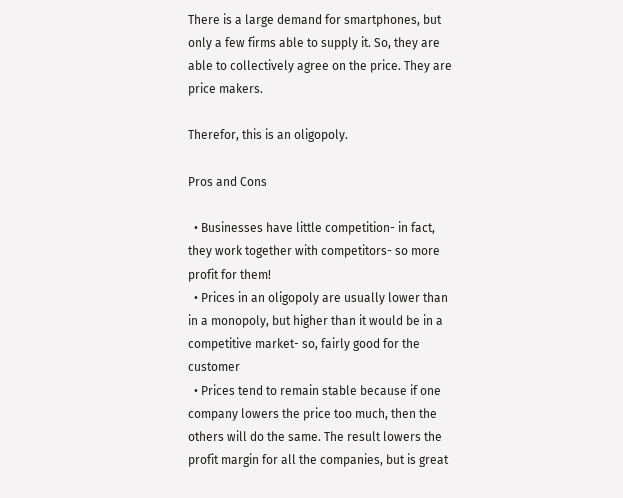There is a large demand for smartphones, but only a few firms able to supply it. So, they are able to collectively agree on the price. They are price makers.

Therefor, this is an oligopoly.

Pros and Cons

  • Businesses have little competition- in fact, they work together with competitors- so more profit for them!
  • Prices in an oligopoly are usually lower than in a monopoly, but higher than it would be in a competitive market- so, fairly good for the customer
  • Prices tend to remain stable because if one company lowers the price too much, then the others will do the same. The result lowers the profit margin for all the companies, but is great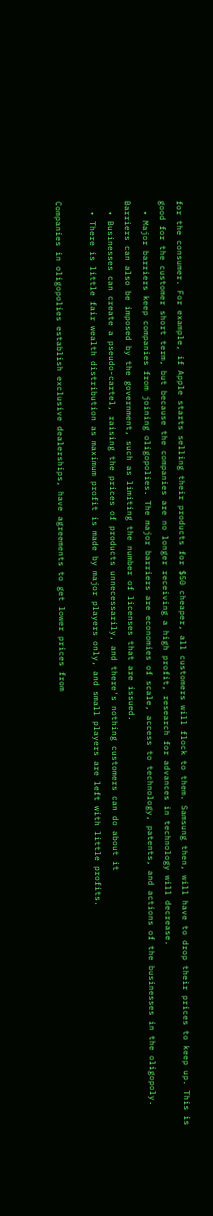for the consumer. For example, if Apple starts selling their products for $50 cheaper, all customers will flock to them. Samsung then, will have to drop their prices to keep up. This is good for the customer short term, but because the companies are no longer receiving a high profit, research for advances in technology will decrease.
  • Major barriers keep companies from joining oligopolies. The major barriers are economies of scale, access to technology, patents, and actions of the businesses in the oligopoly. Barriers can also be imposed by the government, such as limiting the number of licenses that are issued.
  • Businesses can create a pseudo-cartel, raising the prices of products unnecessarily, and there's nothing customers can do about it
  • There is little fair wealth distribution as maximum profit is made by major players only, and small players are left with little profits.

Companies in oligopolies establish exclusive dealerships, have agreements to get lower prices from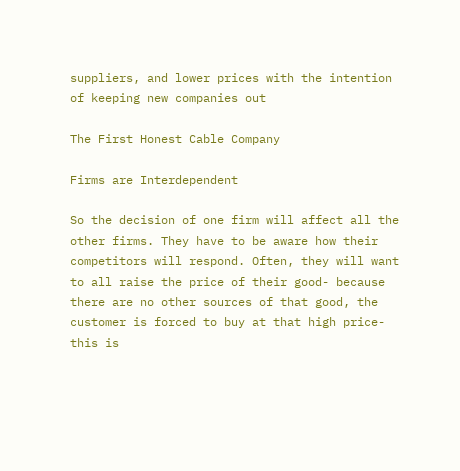suppliers, and lower prices with the intention of keeping new companies out

The First Honest Cable Company

Firms are Interdependent

So the decision of one firm will affect all the other firms. They have to be aware how their competitors will respond. Often, they will want to all raise the price of their good- because there are no other sources of that good, the customer is forced to buy at that high price- this is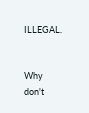ILLEGAL.


Why don't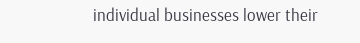individual businesses lower their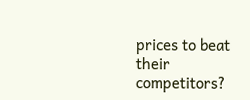prices to beat their competitors?